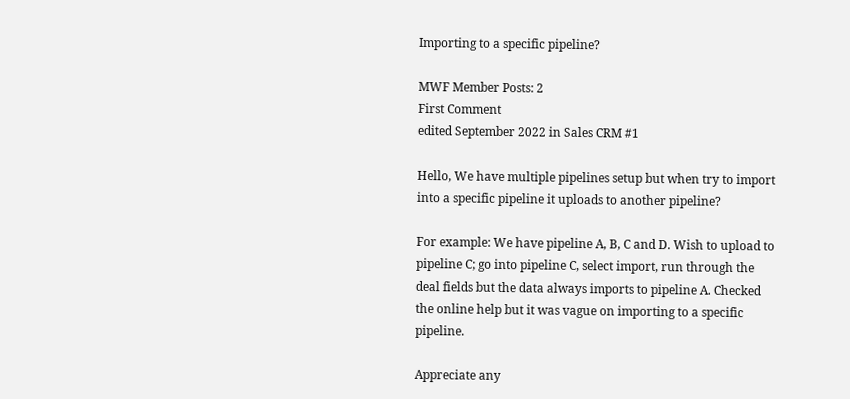Importing to a specific pipeline?

MWF Member Posts: 2
First Comment
edited September 2022 in Sales CRM #1

Hello, We have multiple pipelines setup but when try to import into a specific pipeline it uploads to another pipeline?

For example: We have pipeline A, B, C and D. Wish to upload to pipeline C; go into pipeline C, select import, run through the deal fields but the data always imports to pipeline A. Checked the online help but it was vague on importing to a specific pipeline.

Appreciate any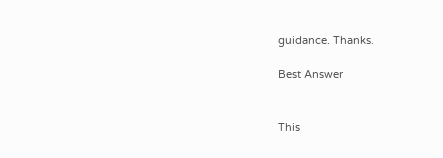guidance. Thanks.

Best Answer


This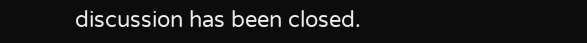discussion has been closed.